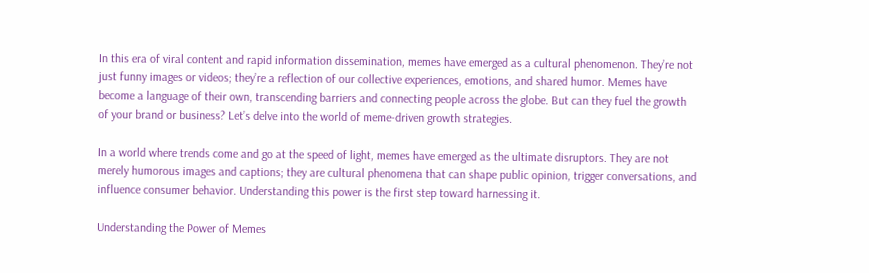In this era of viral content and rapid information dissemination, memes have emerged as a cultural phenomenon. They’re not just funny images or videos; they’re a reflection of our collective experiences, emotions, and shared humor. Memes have become a language of their own, transcending barriers and connecting people across the globe. But can they fuel the growth of your brand or business? Let’s delve into the world of meme-driven growth strategies.

In a world where trends come and go at the speed of light, memes have emerged as the ultimate disruptors. They are not merely humorous images and captions; they are cultural phenomena that can shape public opinion, trigger conversations, and influence consumer behavior. Understanding this power is the first step toward harnessing it.

Understanding the Power of Memes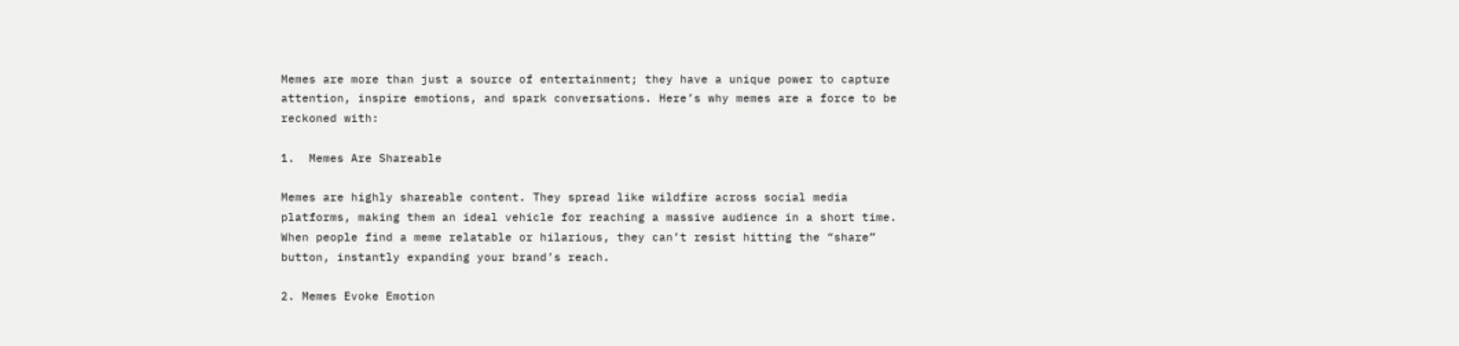Memes are more than just a source of entertainment; they have a unique power to capture attention, inspire emotions, and spark conversations. Here’s why memes are a force to be reckoned with:

1.  Memes Are Shareable

Memes are highly shareable content. They spread like wildfire across social media platforms, making them an ideal vehicle for reaching a massive audience in a short time. When people find a meme relatable or hilarious, they can’t resist hitting the “share” button, instantly expanding your brand’s reach.

2. Memes Evoke Emotion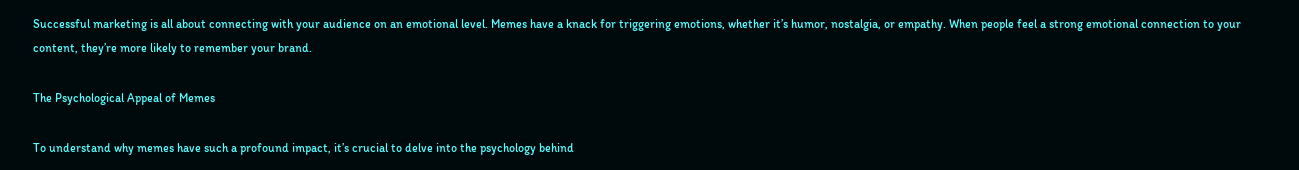Successful marketing is all about connecting with your audience on an emotional level. Memes have a knack for triggering emotions, whether it’s humor, nostalgia, or empathy. When people feel a strong emotional connection to your content, they’re more likely to remember your brand.

The Psychological Appeal of Memes

To understand why memes have such a profound impact, it’s crucial to delve into the psychology behind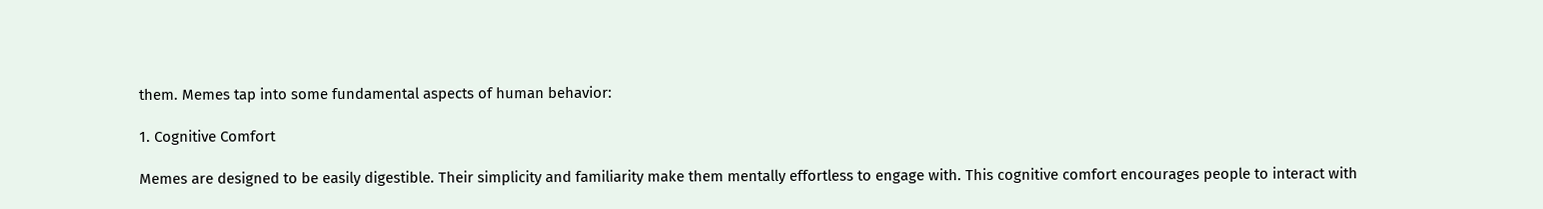them. Memes tap into some fundamental aspects of human behavior:

1. Cognitive Comfort

Memes are designed to be easily digestible. Their simplicity and familiarity make them mentally effortless to engage with. This cognitive comfort encourages people to interact with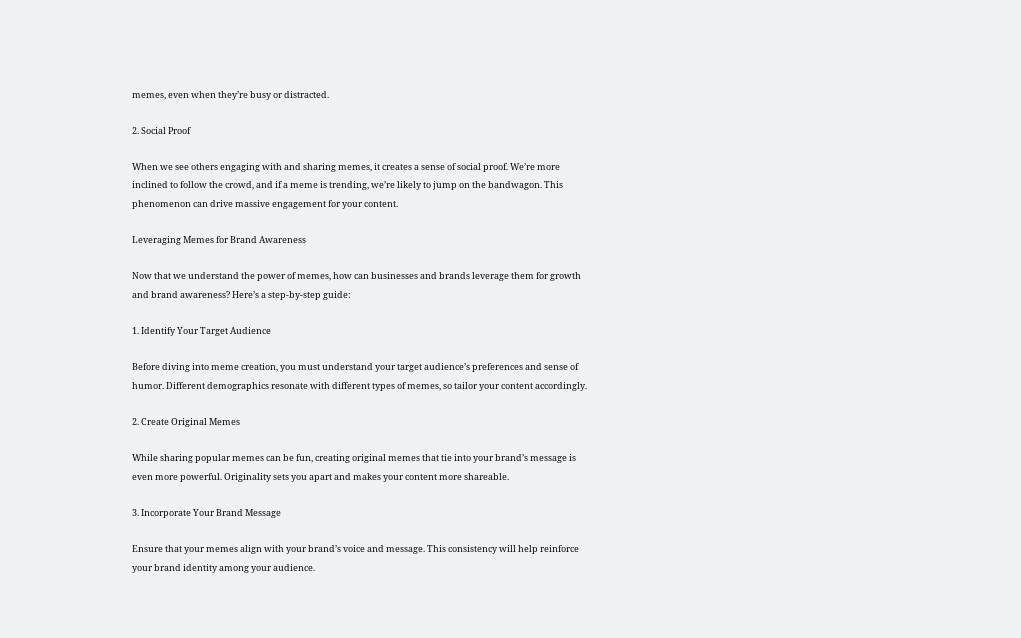memes, even when they’re busy or distracted.

2. Social Proof

When we see others engaging with and sharing memes, it creates a sense of social proof. We’re more inclined to follow the crowd, and if a meme is trending, we’re likely to jump on the bandwagon. This phenomenon can drive massive engagement for your content.

Leveraging Memes for Brand Awareness

Now that we understand the power of memes, how can businesses and brands leverage them for growth and brand awareness? Here’s a step-by-step guide:

1. Identify Your Target Audience

Before diving into meme creation, you must understand your target audience’s preferences and sense of humor. Different demographics resonate with different types of memes, so tailor your content accordingly.

2. Create Original Memes

While sharing popular memes can be fun, creating original memes that tie into your brand’s message is even more powerful. Originality sets you apart and makes your content more shareable.

3. Incorporate Your Brand Message

Ensure that your memes align with your brand’s voice and message. This consistency will help reinforce your brand identity among your audience.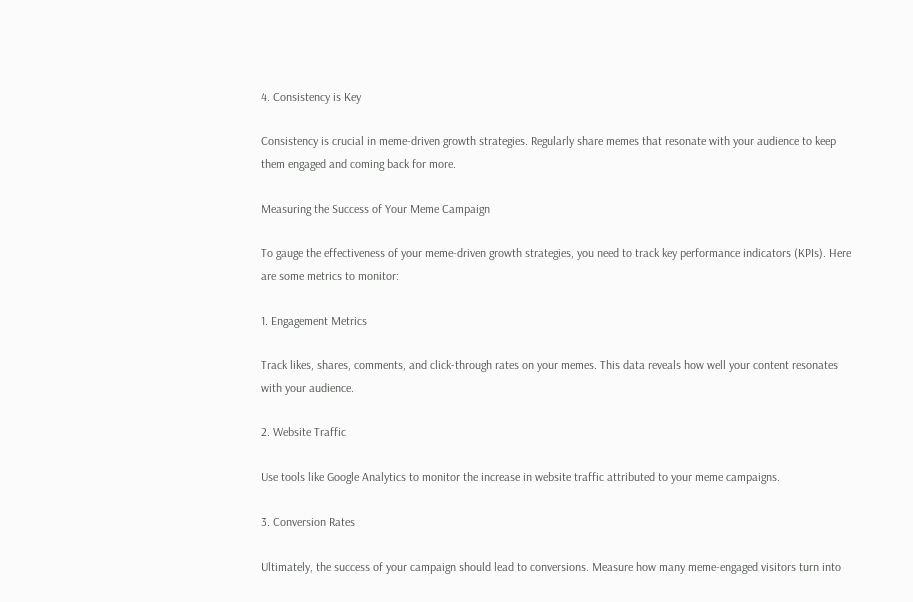4. Consistency is Key

Consistency is crucial in meme-driven growth strategies. Regularly share memes that resonate with your audience to keep them engaged and coming back for more.

Measuring the Success of Your Meme Campaign

To gauge the effectiveness of your meme-driven growth strategies, you need to track key performance indicators (KPIs). Here are some metrics to monitor:

1. Engagement Metrics

Track likes, shares, comments, and click-through rates on your memes. This data reveals how well your content resonates with your audience.

2. Website Traffic

Use tools like Google Analytics to monitor the increase in website traffic attributed to your meme campaigns.

3. Conversion Rates

Ultimately, the success of your campaign should lead to conversions. Measure how many meme-engaged visitors turn into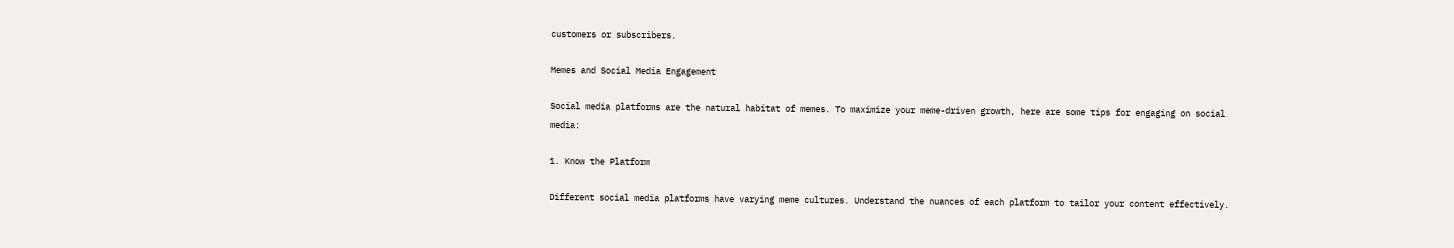customers or subscribers.

Memes and Social Media Engagement

Social media platforms are the natural habitat of memes. To maximize your meme-driven growth, here are some tips for engaging on social media:

1. Know the Platform

Different social media platforms have varying meme cultures. Understand the nuances of each platform to tailor your content effectively.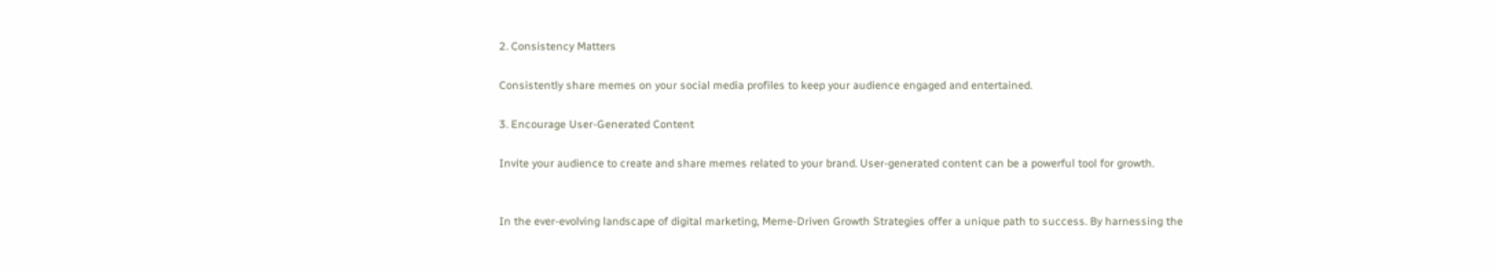2. Consistency Matters

Consistently share memes on your social media profiles to keep your audience engaged and entertained.

3. Encourage User-Generated Content

Invite your audience to create and share memes related to your brand. User-generated content can be a powerful tool for growth.


In the ever-evolving landscape of digital marketing, Meme-Driven Growth Strategies offer a unique path to success. By harnessing the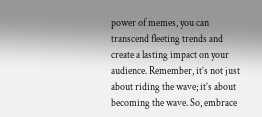power of memes, you can transcend fleeting trends and create a lasting impact on your audience. Remember, it’s not just about riding the wave; it’s about becoming the wave. So, embrace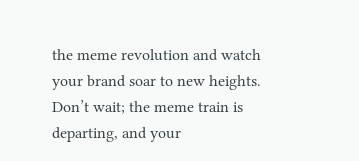the meme revolution and watch your brand soar to new heights. Don’t wait; the meme train is departing, and your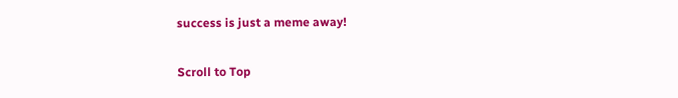success is just a meme away!

Scroll to Top